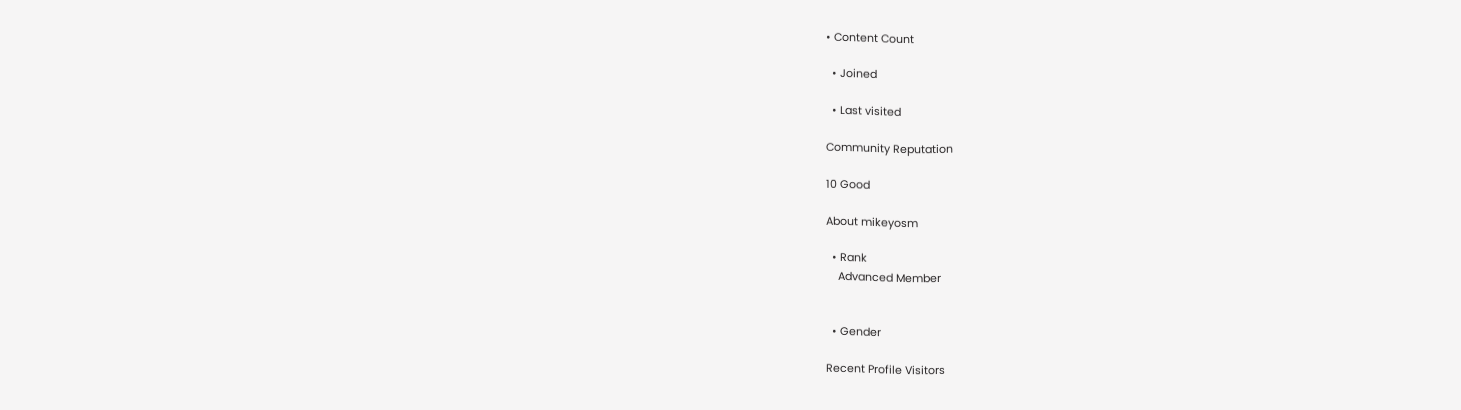• Content Count

  • Joined

  • Last visited

Community Reputation

10 Good

About mikeyosm

  • Rank
    Advanced Member


  • Gender

Recent Profile Visitors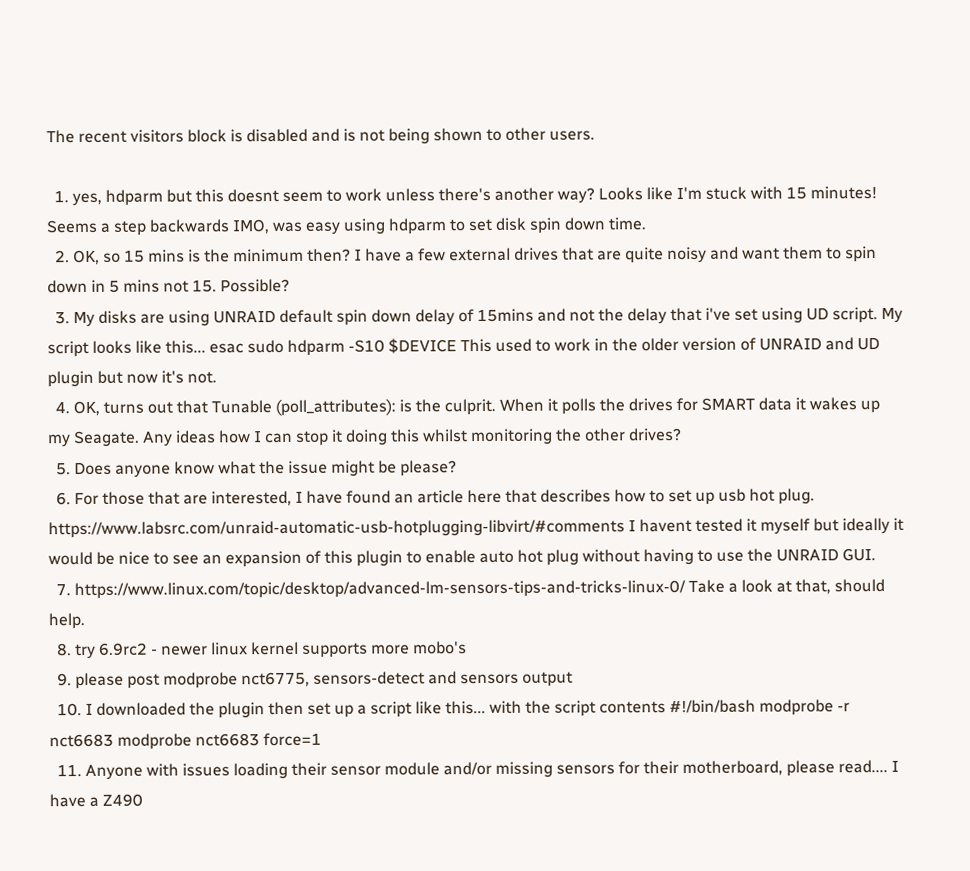The recent visitors block is disabled and is not being shown to other users.

  1. yes, hdparm but this doesnt seem to work unless there's another way? Looks like I'm stuck with 15 minutes! Seems a step backwards IMO, was easy using hdparm to set disk spin down time.
  2. OK, so 15 mins is the minimum then? I have a few external drives that are quite noisy and want them to spin down in 5 mins not 15. Possible?
  3. My disks are using UNRAID default spin down delay of 15mins and not the delay that i've set using UD script. My script looks like this... esac sudo hdparm -S10 $DEVICE This used to work in the older version of UNRAID and UD plugin but now it's not.
  4. OK, turns out that Tunable (poll_attributes): is the culprit. When it polls the drives for SMART data it wakes up my Seagate. Any ideas how I can stop it doing this whilst monitoring the other drives?
  5. Does anyone know what the issue might be please?
  6. For those that are interested, I have found an article here that describes how to set up usb hot plug. https://www.labsrc.com/unraid-automatic-usb-hotplugging-libvirt/#comments I havent tested it myself but ideally it would be nice to see an expansion of this plugin to enable auto hot plug without having to use the UNRAID GUI.
  7. https://www.linux.com/topic/desktop/advanced-lm-sensors-tips-and-tricks-linux-0/ Take a look at that, should help.
  8. try 6.9rc2 - newer linux kernel supports more mobo's
  9. please post modprobe nct6775, sensors-detect and sensors output
  10. I downloaded the plugin then set up a script like this... with the script contents #!/bin/bash modprobe -r nct6683 modprobe nct6683 force=1
  11. Anyone with issues loading their sensor module and/or missing sensors for their motherboard, please read.... I have a Z490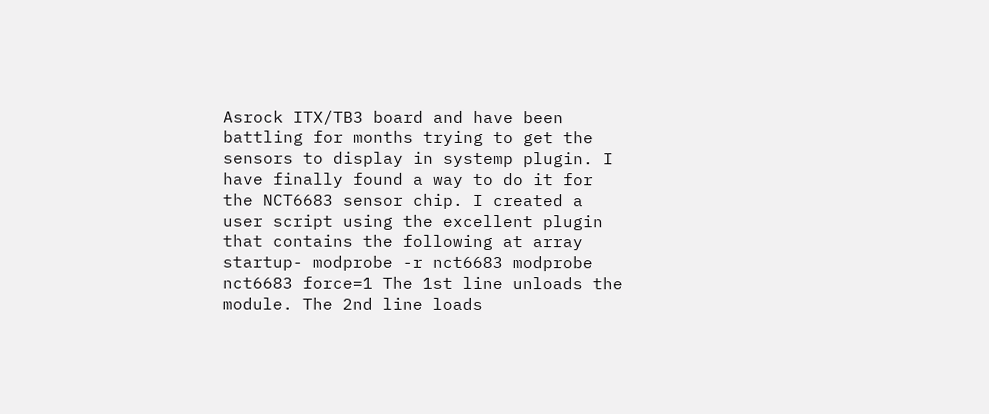Asrock ITX/TB3 board and have been battling for months trying to get the sensors to display in systemp plugin. I have finally found a way to do it for the NCT6683 sensor chip. I created a user script using the excellent plugin that contains the following at array startup- modprobe -r nct6683 modprobe nct6683 force=1 The 1st line unloads the module. The 2nd line loads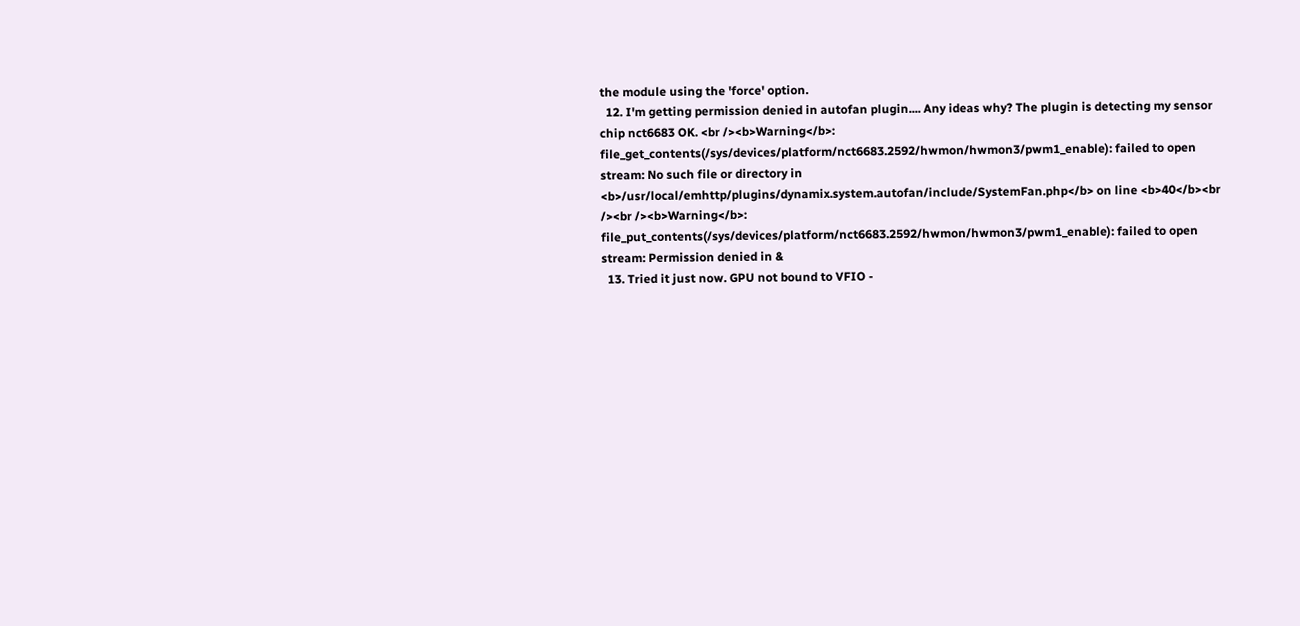the module using the 'force' option.
  12. I'm getting permission denied in autofan plugin.... Any ideas why? The plugin is detecting my sensor chip nct6683 OK. <br /><b>Warning</b>: file_get_contents(/sys/devices/platform/nct6683.2592/hwmon/hwmon3/pwm1_enable): failed to open stream: No such file or directory in <b>/usr/local/emhttp/plugins/dynamix.system.autofan/include/SystemFan.php</b> on line <b>40</b><br /><br /><b>Warning</b>: file_put_contents(/sys/devices/platform/nct6683.2592/hwmon/hwmon3/pwm1_enable): failed to open stream: Permission denied in &
  13. Tried it just now. GPU not bound to VFIO -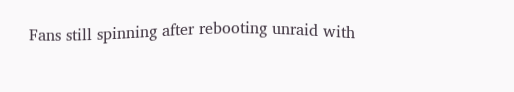Fans still spinning after rebooting unraid with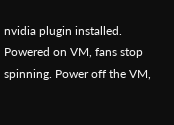nvidia plugin installed. Powered on VM, fans stop spinning. Power off the VM,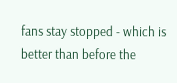fans stay stopped - which is better than before the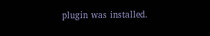plugin was installed.